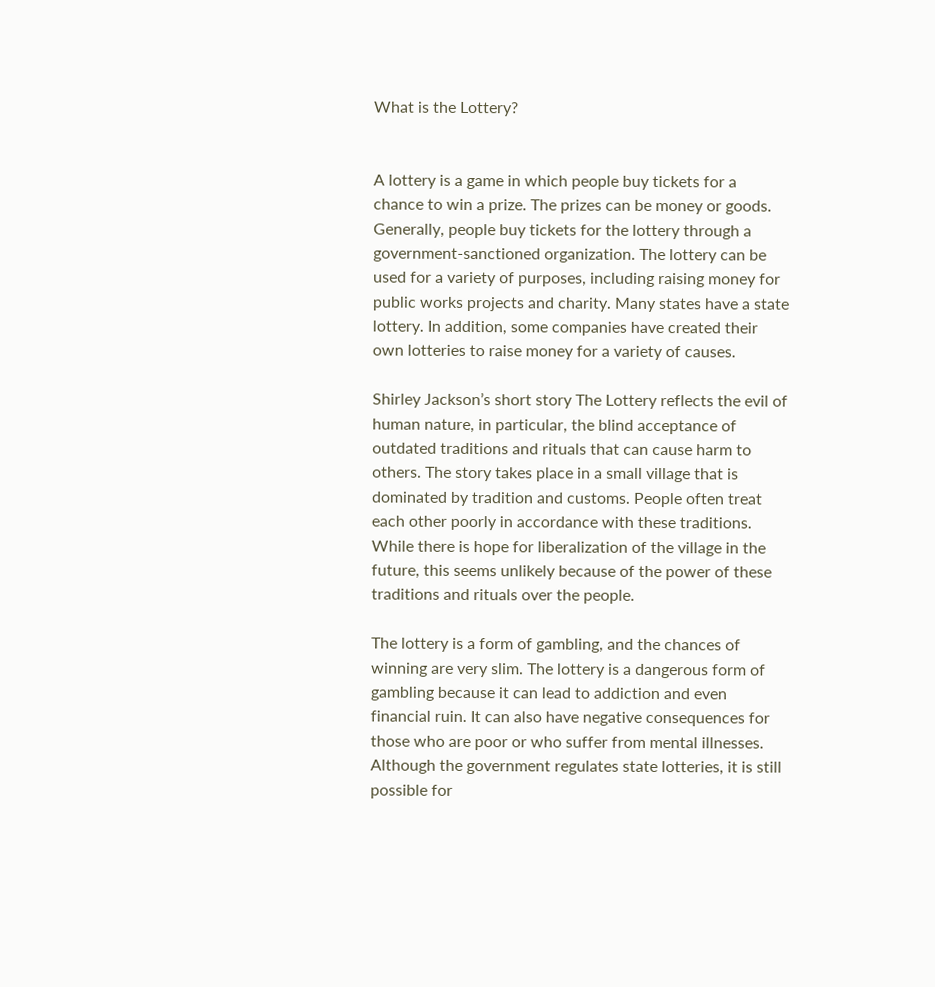What is the Lottery?


A lottery is a game in which people buy tickets for a chance to win a prize. The prizes can be money or goods. Generally, people buy tickets for the lottery through a government-sanctioned organization. The lottery can be used for a variety of purposes, including raising money for public works projects and charity. Many states have a state lottery. In addition, some companies have created their own lotteries to raise money for a variety of causes.

Shirley Jackson’s short story The Lottery reflects the evil of human nature, in particular, the blind acceptance of outdated traditions and rituals that can cause harm to others. The story takes place in a small village that is dominated by tradition and customs. People often treat each other poorly in accordance with these traditions. While there is hope for liberalization of the village in the future, this seems unlikely because of the power of these traditions and rituals over the people.

The lottery is a form of gambling, and the chances of winning are very slim. The lottery is a dangerous form of gambling because it can lead to addiction and even financial ruin. It can also have negative consequences for those who are poor or who suffer from mental illnesses. Although the government regulates state lotteries, it is still possible for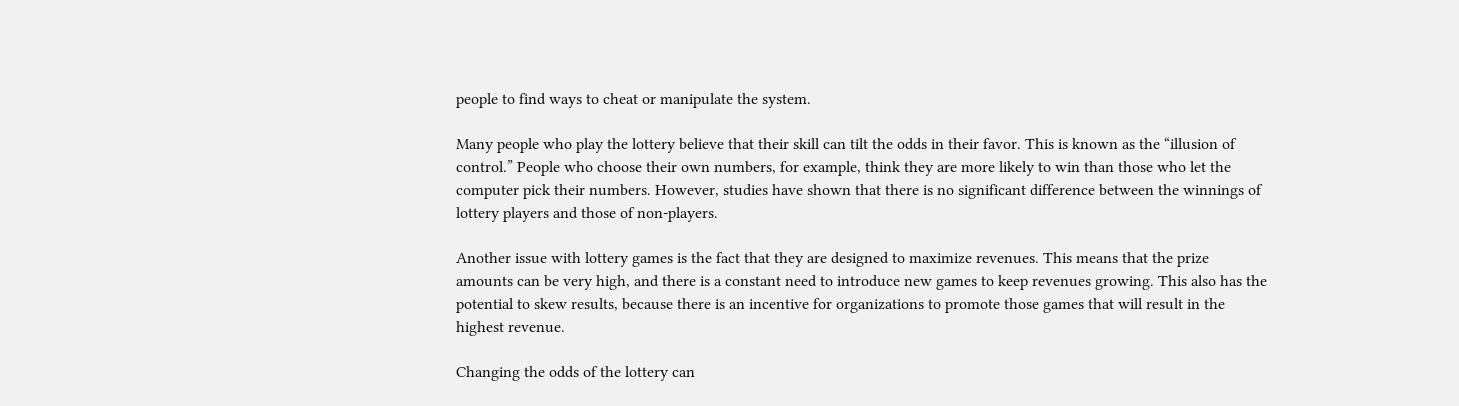people to find ways to cheat or manipulate the system.

Many people who play the lottery believe that their skill can tilt the odds in their favor. This is known as the “illusion of control.” People who choose their own numbers, for example, think they are more likely to win than those who let the computer pick their numbers. However, studies have shown that there is no significant difference between the winnings of lottery players and those of non-players.

Another issue with lottery games is the fact that they are designed to maximize revenues. This means that the prize amounts can be very high, and there is a constant need to introduce new games to keep revenues growing. This also has the potential to skew results, because there is an incentive for organizations to promote those games that will result in the highest revenue.

Changing the odds of the lottery can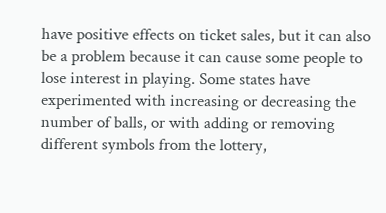have positive effects on ticket sales, but it can also be a problem because it can cause some people to lose interest in playing. Some states have experimented with increasing or decreasing the number of balls, or with adding or removing different symbols from the lottery,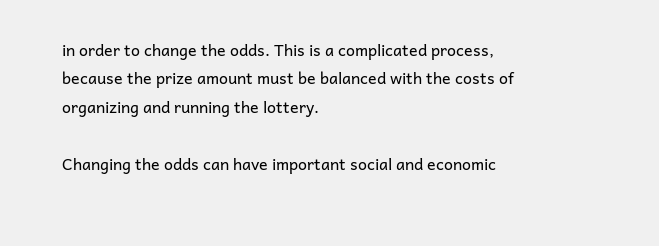in order to change the odds. This is a complicated process, because the prize amount must be balanced with the costs of organizing and running the lottery.

Changing the odds can have important social and economic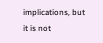implications, but it is not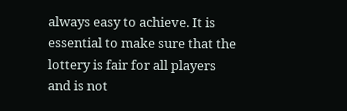always easy to achieve. It is essential to make sure that the lottery is fair for all players and is not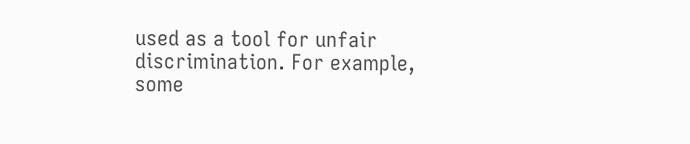used as a tool for unfair discrimination. For example, some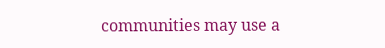communities may use a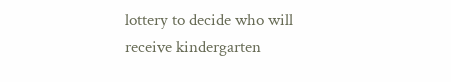lottery to decide who will receive kindergarten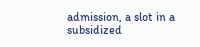admission, a slot in a subsidized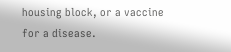housing block, or a vaccine for a disease.